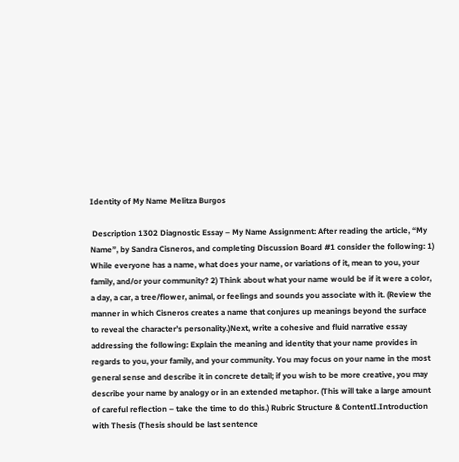Identity of My Name Melitza Burgos

 Description 1302 Diagnostic Essay – My Name Assignment: After reading the article, “My Name”, by Sandra Cisneros, and completing Discussion Board #1 consider the following: 1) While everyone has a name, what does your name, or variations of it, mean to you, your family, and/or your community? 2) Think about what your name would be if it were a color, a day, a car, a tree/flower, animal, or feelings and sounds you associate with it. (Review the manner in which Cisneros creates a name that conjures up meanings beyond the surface to reveal the character’s personality.)Next, write a cohesive and fluid narrative essay addressing the following: Explain the meaning and identity that your name provides in regards to you, your family, and your community. You may focus on your name in the most general sense and describe it in concrete detail; if you wish to be more creative, you may describe your name by analogy or in an extended metaphor. (This will take a large amount of careful reflection – take the time to do this.) Rubric Structure & ContentI.Introduction with Thesis (Thesis should be last sentence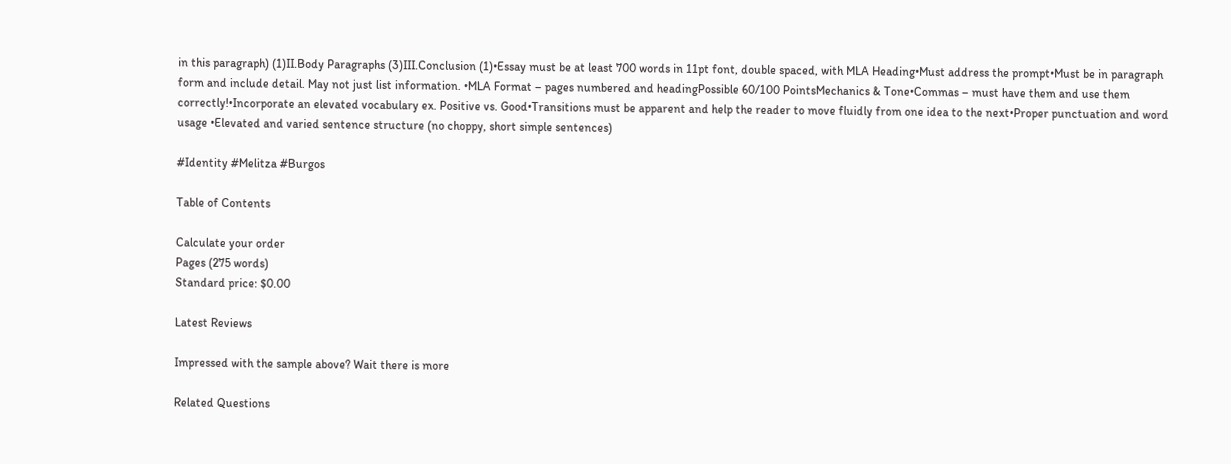in this paragraph) (1)II.Body Paragraphs (3)III.Conclusion (1)•Essay must be at least 700 words in 11pt font, double spaced, with MLA Heading•Must address the prompt•Must be in paragraph form and include detail. May not just list information. •MLA Format – pages numbered and headingPossible 60/100 PointsMechanics & Tone•Commas – must have them and use them correctly!•Incorporate an elevated vocabulary ex. Positive vs. Good•Transitions must be apparent and help the reader to move fluidly from one idea to the next•Proper punctuation and word usage •Elevated and varied sentence structure (no choppy, short simple sentences)

#Identity #Melitza #Burgos

Table of Contents

Calculate your order
Pages (275 words)
Standard price: $0.00

Latest Reviews

Impressed with the sample above? Wait there is more

Related Questions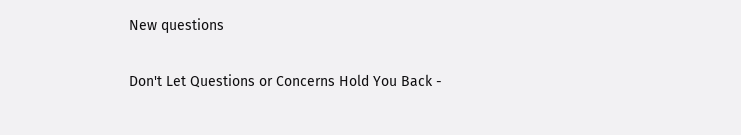New questions

Don't Let Questions or Concerns Hold You Back -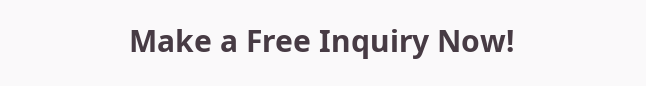Make a Free Inquiry Now!